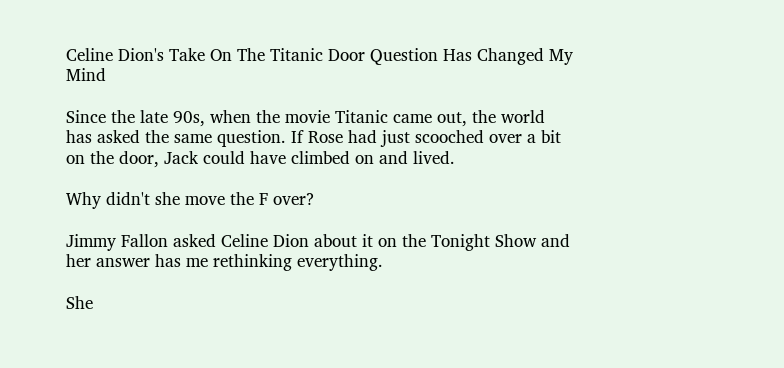Celine Dion's Take On The Titanic Door Question Has Changed My Mind

Since the late 90s, when the movie Titanic came out, the world has asked the same question. If Rose had just scooched over a bit on the door, Jack could have climbed on and lived.

Why didn't she move the F over?

Jimmy Fallon asked Celine Dion about it on the Tonight Show and her answer has me rethinking everything.

She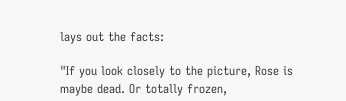lays out the facts:

"If you look closely to the picture, Rose is maybe dead. Or totally frozen,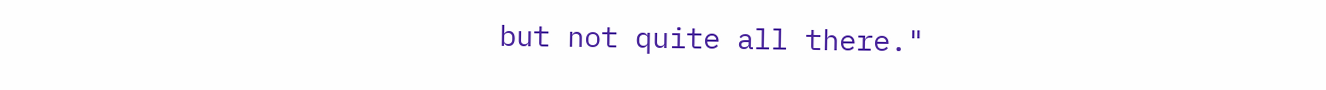but not quite all there."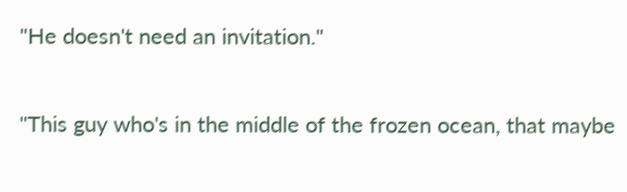"He doesn't need an invitation."

"This guy who's in the middle of the frozen ocean, that maybe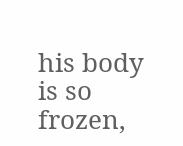his body is so frozen,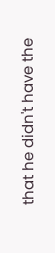that he didn't have the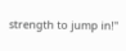strength to jump in!"